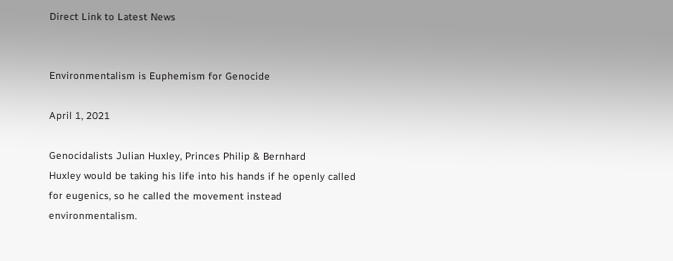Direct Link to Latest News


Environmentalism is Euphemism for Genocide

April 1, 2021

Genocidalists Julian Huxley, Princes Philip & Bernhard
Huxley would be taking his life into his hands if he openly called for eugenics, so he called the movement instead environmentalism.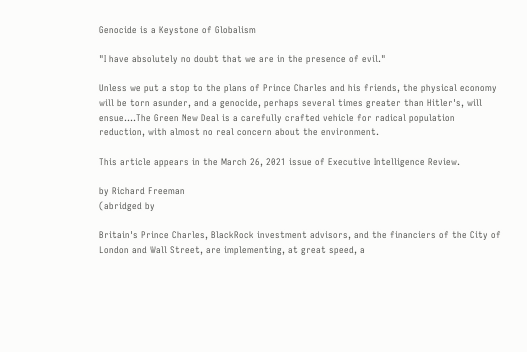Genocide is a Keystone of Globalism

"I have absolutely no doubt that we are in the presence of evil."

Unless we put a stop to the plans of Prince Charles and his friends, the physical economy will be torn asunder, and a genocide, perhaps several times greater than Hitler's, will ensue....The Green New Deal is a carefully crafted vehicle for radical population reduction, with almost no real concern about the environment.

This article appears in the March 26, 2021 issue of Executive Intelligence Review.

by Richard Freeman
(abridged by

Britain's Prince Charles, BlackRock investment advisors, and the financiers of the City of London and Wall Street, are implementing, at great speed, a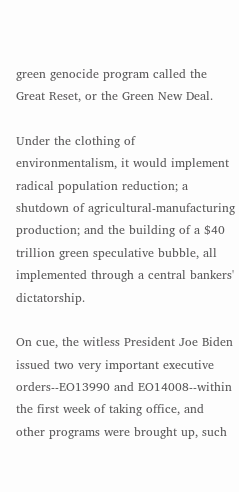green genocide program called the Great Reset, or the Green New Deal.

Under the clothing of environmentalism, it would implement radical population reduction; a shutdown of agricultural-manufacturing production; and the building of a $40 trillion green speculative bubble, all implemented through a central bankers' dictatorship.

On cue, the witless President Joe Biden issued two very important executive orders--EO13990 and EO14008--within the first week of taking office, and other programs were brought up, such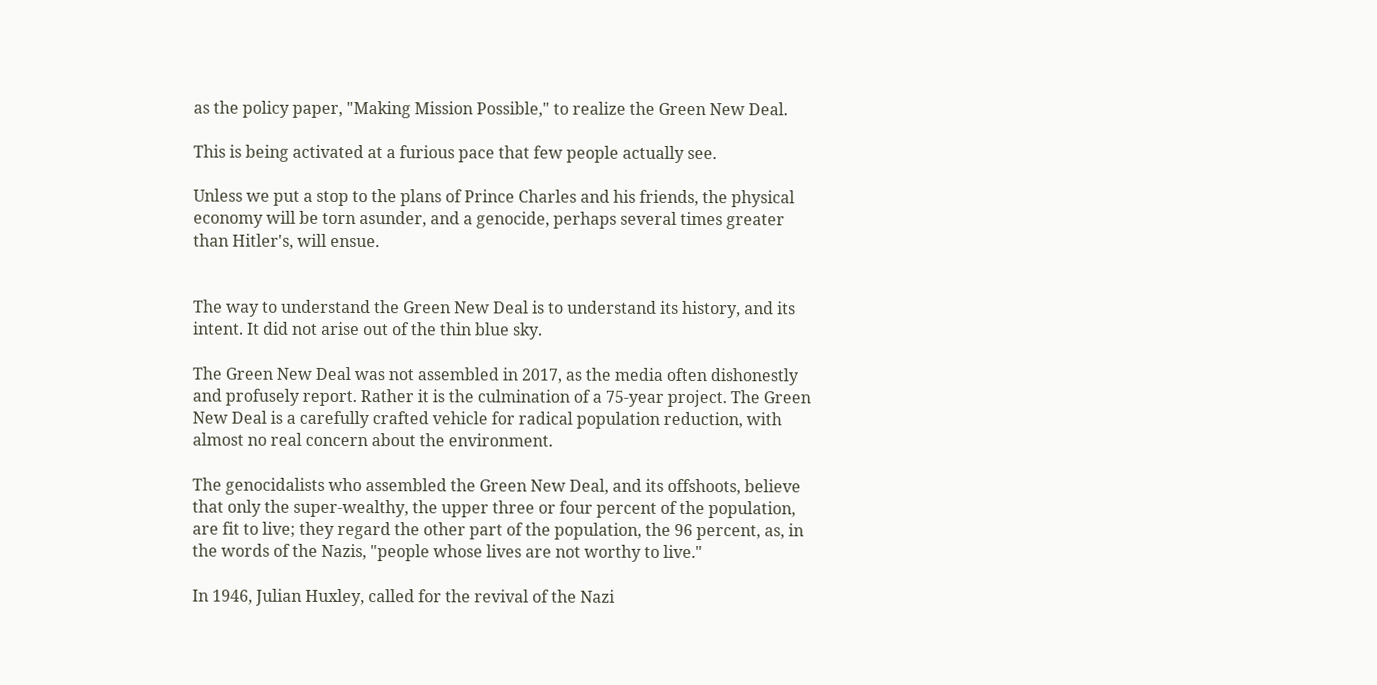as the policy paper, "Making Mission Possible," to realize the Green New Deal.

This is being activated at a furious pace that few people actually see.

Unless we put a stop to the plans of Prince Charles and his friends, the physical economy will be torn asunder, and a genocide, perhaps several times greater than Hitler's, will ensue.


The way to understand the Green New Deal is to understand its history, and its intent. It did not arise out of the thin blue sky.

The Green New Deal was not assembled in 2017, as the media often dishonestly and profusely report. Rather it is the culmination of a 75-year project. The Green New Deal is a carefully crafted vehicle for radical population reduction, with almost no real concern about the environment.

The genocidalists who assembled the Green New Deal, and its offshoots, believe that only the super-wealthy, the upper three or four percent of the population, are fit to live; they regard the other part of the population, the 96 percent, as, in the words of the Nazis, "people whose lives are not worthy to live."

In 1946, Julian Huxley, called for the revival of the Nazi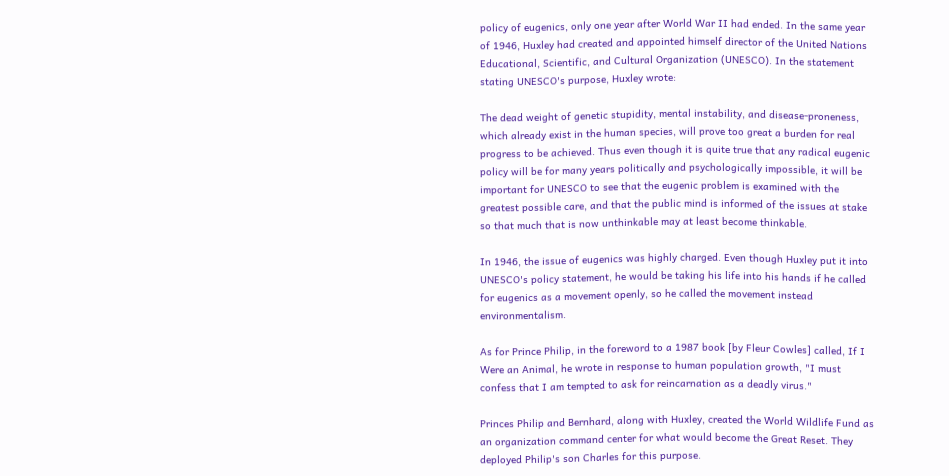policy of eugenics, only one year after World War II had ended. In the same year of 1946, Huxley had created and appointed himself director of the United Nations Educational, Scientific, and Cultural Organization (UNESCO). In the statement stating UNESCO's purpose, Huxley wrote:

The dead weight of genetic stupidity, mental instability, and disease-proneness, which already exist in the human species, will prove too great a burden for real progress to be achieved. Thus even though it is quite true that any radical eugenic policy will be for many years politically and psychologically impossible, it will be important for UNESCO to see that the eugenic problem is examined with the greatest possible care, and that the public mind is informed of the issues at stake so that much that is now unthinkable may at least become thinkable.

In 1946, the issue of eugenics was highly charged. Even though Huxley put it into UNESCO's policy statement, he would be taking his life into his hands if he called for eugenics as a movement openly, so he called the movement instead environmentalism.

As for Prince Philip, in the foreword to a 1987 book [by Fleur Cowles] called, If I Were an Animal, he wrote in response to human population growth, "I must confess that I am tempted to ask for reincarnation as a deadly virus."

Princes Philip and Bernhard, along with Huxley, created the World Wildlife Fund as an organization command center for what would become the Great Reset. They deployed Philip's son Charles for this purpose.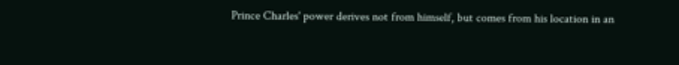Prince Charles' power derives not from himself, but comes from his location in an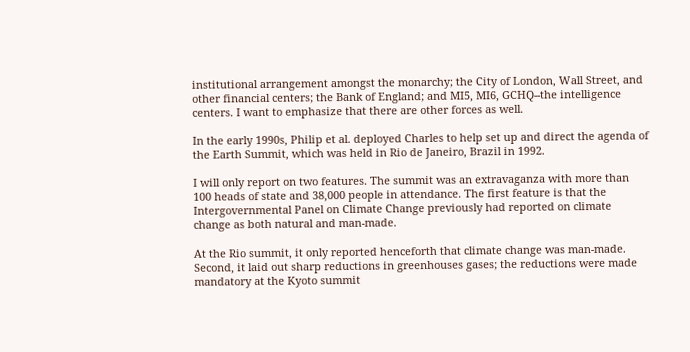institutional arrangement amongst the monarchy; the City of London, Wall Street, and other financial centers; the Bank of England; and MI5, MI6, GCHQ--the intelligence centers. I want to emphasize that there are other forces as well.

In the early 1990s, Philip et al. deployed Charles to help set up and direct the agenda of the Earth Summit, which was held in Rio de Janeiro, Brazil in 1992.

I will only report on two features. The summit was an extravaganza with more than 100 heads of state and 38,000 people in attendance. The first feature is that the Intergovernmental Panel on Climate Change previously had reported on climate change as both natural and man-made.

At the Rio summit, it only reported henceforth that climate change was man-made. Second, it laid out sharp reductions in greenhouses gases; the reductions were made mandatory at the Kyoto summit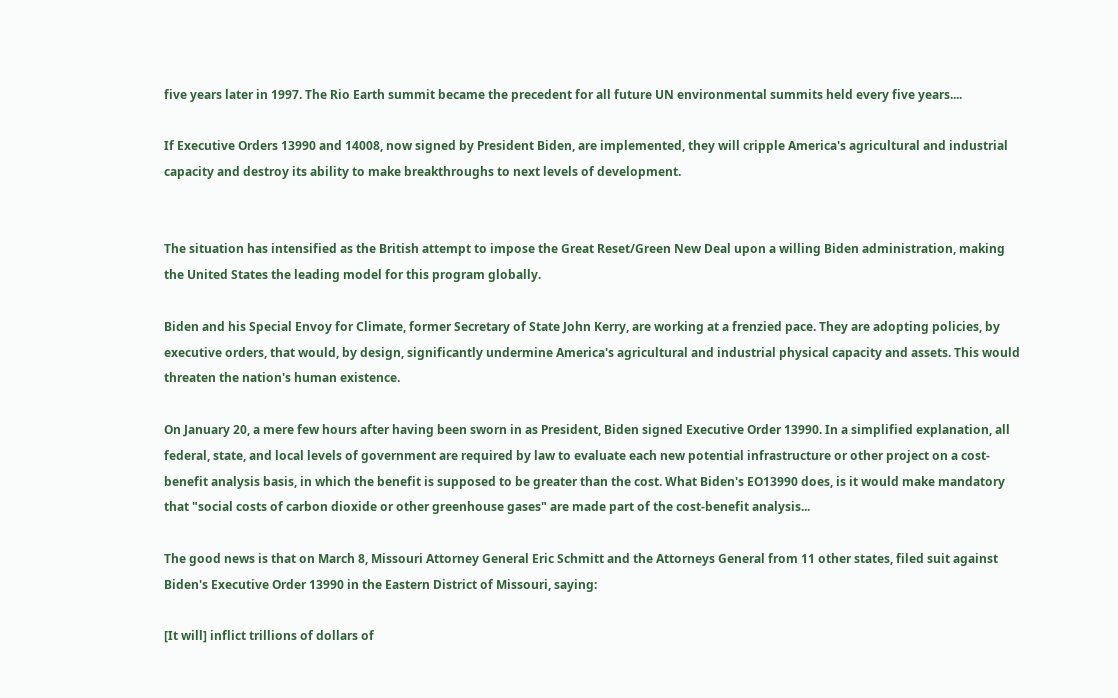five years later in 1997. The Rio Earth summit became the precedent for all future UN environmental summits held every five years....

If Executive Orders 13990 and 14008, now signed by President Biden, are implemented, they will cripple America's agricultural and industrial capacity and destroy its ability to make breakthroughs to next levels of development.


The situation has intensified as the British attempt to impose the Great Reset/Green New Deal upon a willing Biden administration, making the United States the leading model for this program globally.

Biden and his Special Envoy for Climate, former Secretary of State John Kerry, are working at a frenzied pace. They are adopting policies, by executive orders, that would, by design, significantly undermine America's agricultural and industrial physical capacity and assets. This would threaten the nation's human existence.

On January 20, a mere few hours after having been sworn in as President, Biden signed Executive Order 13990. In a simplified explanation, all federal, state, and local levels of government are required by law to evaluate each new potential infrastructure or other project on a cost-benefit analysis basis, in which the benefit is supposed to be greater than the cost. What Biden's EO13990 does, is it would make mandatory that "social costs of carbon dioxide or other greenhouse gases" are made part of the cost-benefit analysis...

The good news is that on March 8, Missouri Attorney General Eric Schmitt and the Attorneys General from 11 other states, filed suit against Biden's Executive Order 13990 in the Eastern District of Missouri, saying:

[It will] inflict trillions of dollars of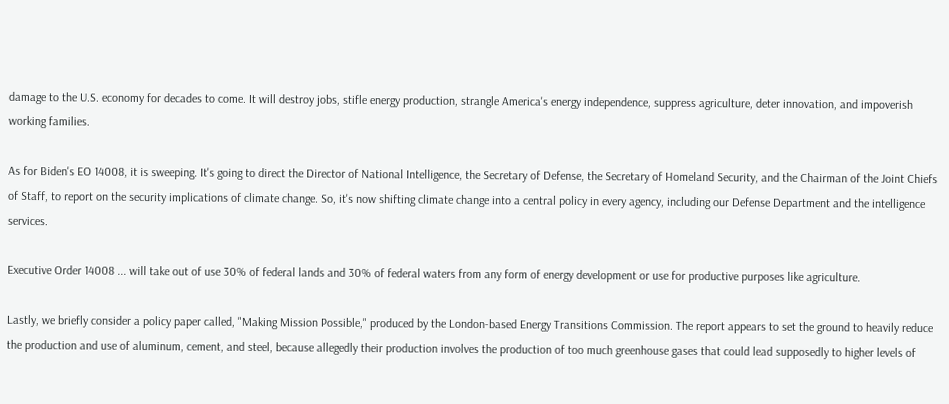damage to the U.S. economy for decades to come. It will destroy jobs, stifle energy production, strangle America's energy independence, suppress agriculture, deter innovation, and impoverish working families.

As for Biden's EO 14008, it is sweeping. It's going to direct the Director of National Intelligence, the Secretary of Defense, the Secretary of Homeland Security, and the Chairman of the Joint Chiefs of Staff, to report on the security implications of climate change. So, it's now shifting climate change into a central policy in every agency, including our Defense Department and the intelligence services.

Executive Order 14008 ... will take out of use 30% of federal lands and 30% of federal waters from any form of energy development or use for productive purposes like agriculture.

Lastly, we briefly consider a policy paper called, "Making Mission Possible," produced by the London-based Energy Transitions Commission. The report appears to set the ground to heavily reduce the production and use of aluminum, cement, and steel, because allegedly their production involves the production of too much greenhouse gases that could lead supposedly to higher levels of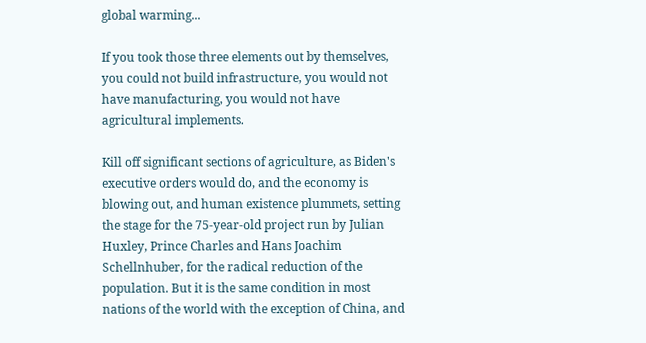global warming...

If you took those three elements out by themselves, you could not build infrastructure, you would not have manufacturing, you would not have agricultural implements.

Kill off significant sections of agriculture, as Biden's executive orders would do, and the economy is blowing out, and human existence plummets, setting the stage for the 75-year-old project run by Julian Huxley, Prince Charles and Hans Joachim Schellnhuber, for the radical reduction of the population. But it is the same condition in most nations of the world with the exception of China, and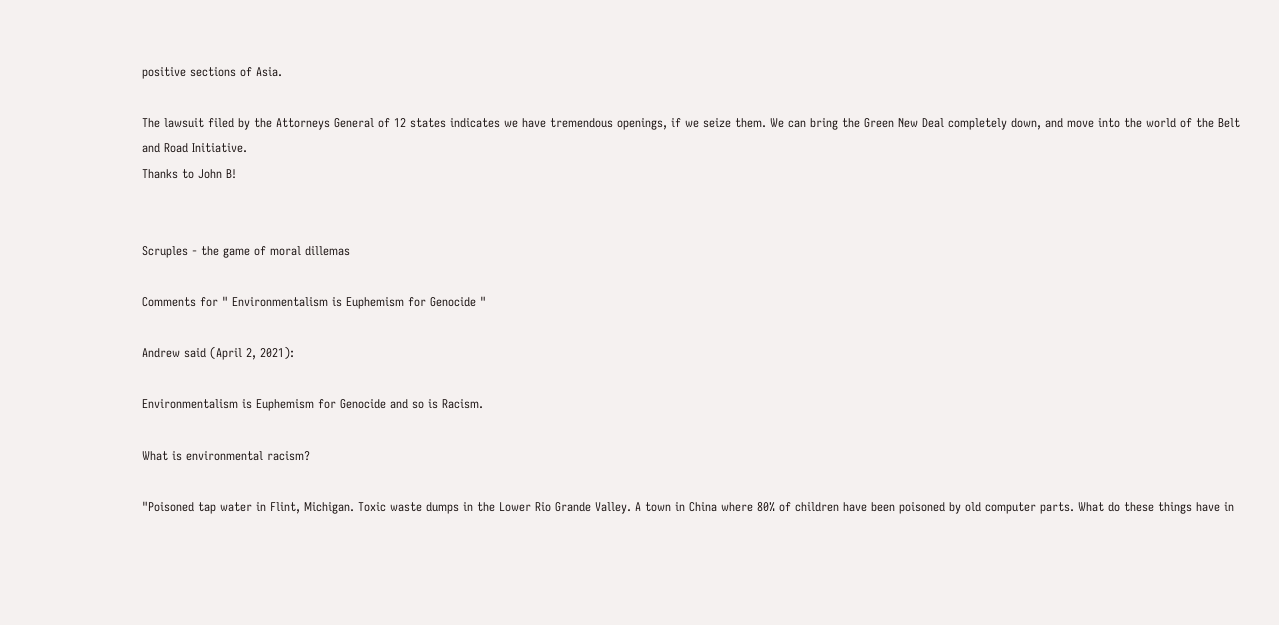positive sections of Asia.

The lawsuit filed by the Attorneys General of 12 states indicates we have tremendous openings, if we seize them. We can bring the Green New Deal completely down, and move into the world of the Belt and Road Initiative.
Thanks to John B!


Scruples - the game of moral dillemas

Comments for " Environmentalism is Euphemism for Genocide "

Andrew said (April 2, 2021):

Environmentalism is Euphemism for Genocide and so is Racism.

What is environmental racism?

"Poisoned tap water in Flint, Michigan. Toxic waste dumps in the Lower Rio Grande Valley. A town in China where 80% of children have been poisoned by old computer parts. What do these things have in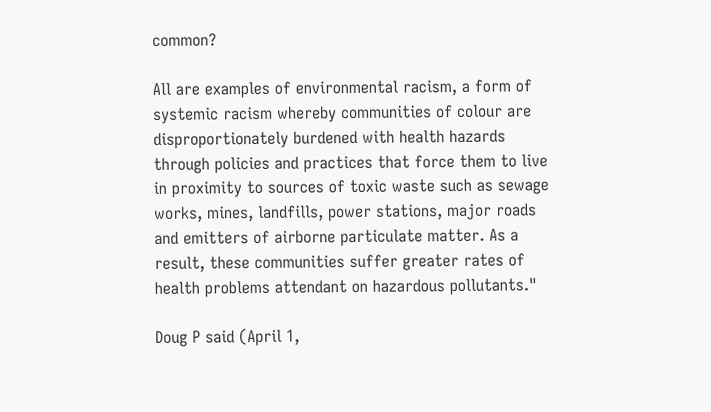common?

All are examples of environmental racism, a form of systemic racism whereby communities of colour are disproportionately burdened with health hazards through policies and practices that force them to live in proximity to sources of toxic waste such as sewage works, mines, landfills, power stations, major roads and emitters of airborne particulate matter. As a result, these communities suffer greater rates of health problems attendant on hazardous pollutants."

Doug P said (April 1,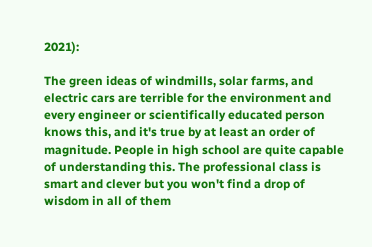2021):

The green ideas of windmills, solar farms, and electric cars are terrible for the environment and every engineer or scientifically educated person knows this, and it's true by at least an order of magnitude. People in high school are quite capable of understanding this. The professional class is smart and clever but you won't find a drop of wisdom in all of them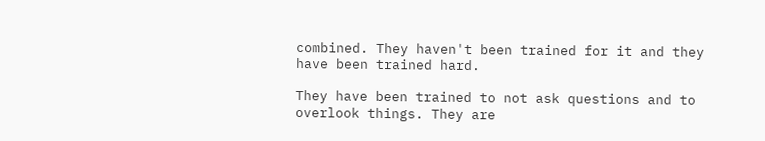combined. They haven't been trained for it and they have been trained hard.

They have been trained to not ask questions and to overlook things. They are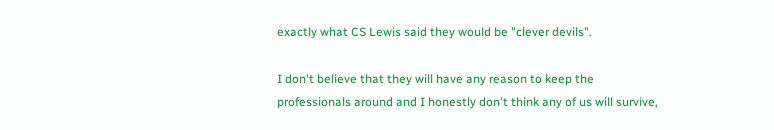exactly what CS Lewis said they would be "clever devils".

I don't believe that they will have any reason to keep the professionals around and I honestly don't think any of us will survive,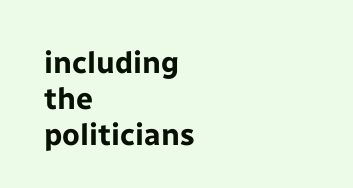including the politicians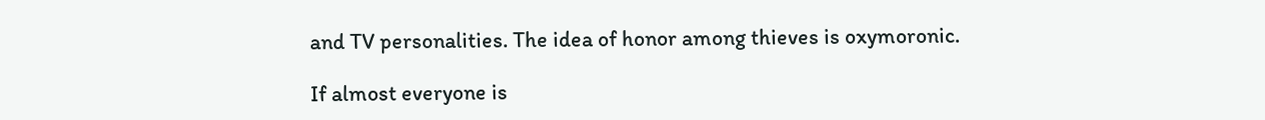and TV personalities. The idea of honor among thieves is oxymoronic.

If almost everyone is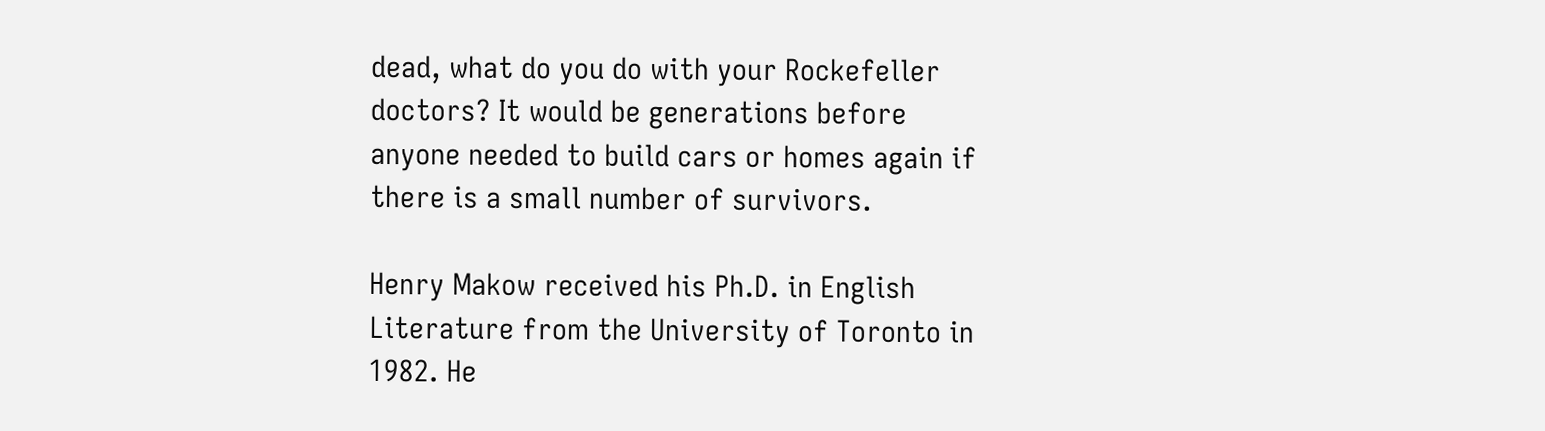dead, what do you do with your Rockefeller doctors? It would be generations before anyone needed to build cars or homes again if there is a small number of survivors.

Henry Makow received his Ph.D. in English Literature from the University of Toronto in 1982. He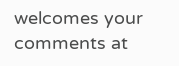welcomes your comments at